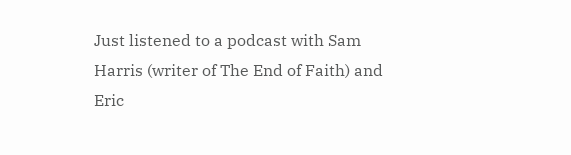Just listened to a podcast with Sam Harris (writer of The End of Faith) and Eric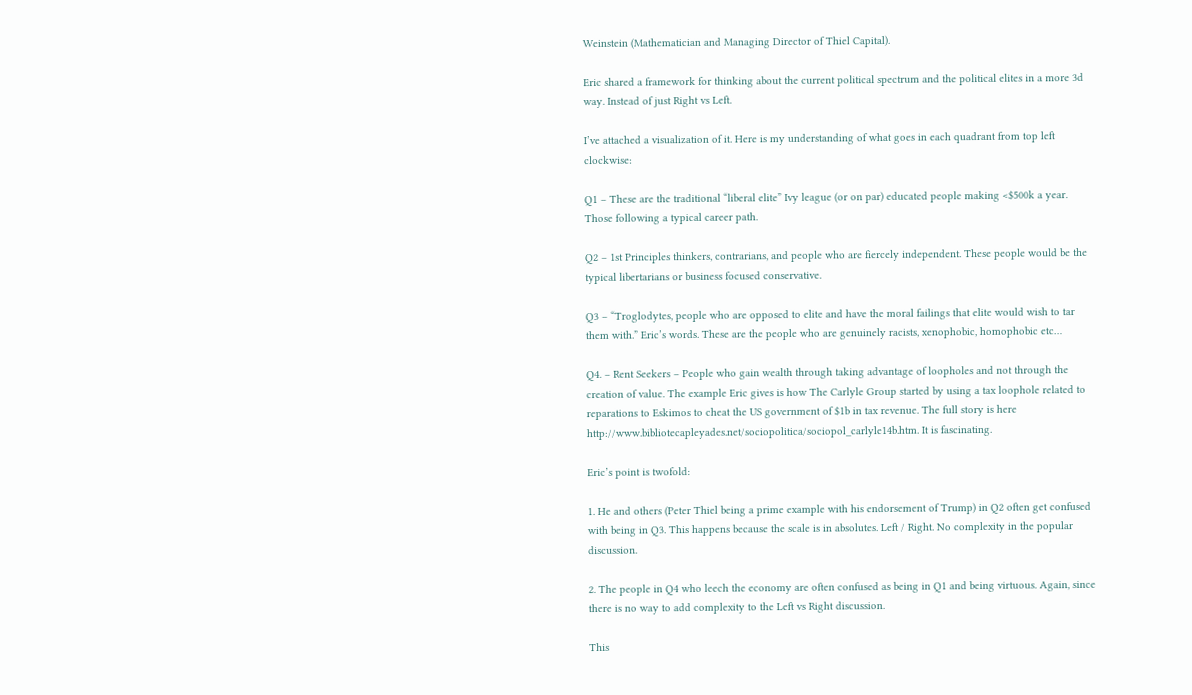Weinstein (Mathematician and Managing Director of Thiel Capital).

Eric shared a framework for thinking about the current political spectrum and the political elites in a more 3d way. Instead of just Right vs Left.

I’ve attached a visualization of it. Here is my understanding of what goes in each quadrant from top left clockwise:

Q1 – These are the traditional “liberal elite” Ivy league (or on par) educated people making <$500k a year. Those following a typical career path.

Q2 – 1st Principles thinkers, contrarians, and people who are fiercely independent. These people would be the typical libertarians or business focused conservative.

Q3 – “Troglodytes, people who are opposed to elite and have the moral failings that elite would wish to tar them with.” Eric’s words. These are the people who are genuinely racists, xenophobic, homophobic etc…

Q4. – Rent Seekers – People who gain wealth through taking advantage of loopholes and not through the creation of value. The example Eric gives is how The Carlyle Group started by using a tax loophole related to reparations to Eskimos to cheat the US government of $1b in tax revenue. The full story is here http://www.bibliotecapleyades.net/sociopolitica/sociopol_carlyle14b.htm. It is fascinating.

Eric’s point is twofold:

1. He and others (Peter Thiel being a prime example with his endorsement of Trump) in Q2 often get confused with being in Q3. This happens because the scale is in absolutes. Left / Right. No complexity in the popular discussion.

2. The people in Q4 who leech the economy are often confused as being in Q1 and being virtuous. Again, since there is no way to add complexity to the Left vs Right discussion.

This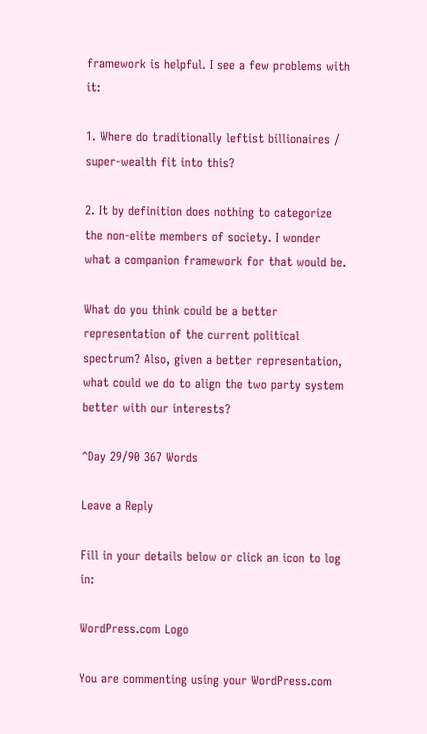framework is helpful. I see a few problems with it:

1. Where do traditionally leftist billionaires / super-wealth fit into this?

2. It by definition does nothing to categorize the non-elite members of society. I wonder what a companion framework for that would be.

What do you think could be a better representation of the current political spectrum? Also, given a better representation, what could we do to align the two party system better with our interests?

^Day 29/90 367 Words

Leave a Reply

Fill in your details below or click an icon to log in:

WordPress.com Logo

You are commenting using your WordPress.com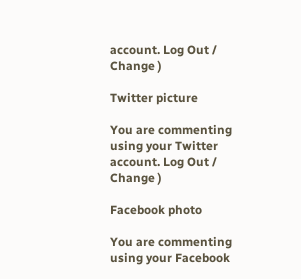account. Log Out / Change )

Twitter picture

You are commenting using your Twitter account. Log Out / Change )

Facebook photo

You are commenting using your Facebook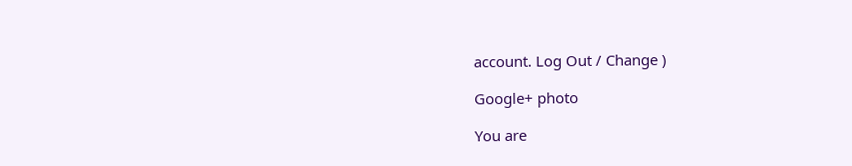account. Log Out / Change )

Google+ photo

You are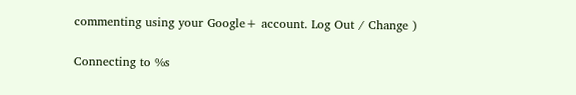commenting using your Google+ account. Log Out / Change )

Connecting to %s